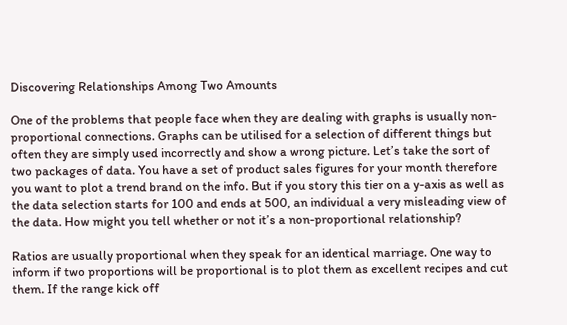Discovering Relationships Among Two Amounts

One of the problems that people face when they are dealing with graphs is usually non-proportional connections. Graphs can be utilised for a selection of different things but often they are simply used incorrectly and show a wrong picture. Let’s take the sort of two packages of data. You have a set of product sales figures for your month therefore you want to plot a trend brand on the info. But if you story this tier on a y-axis as well as the data selection starts for 100 and ends at 500, an individual a very misleading view of the data. How might you tell whether or not it’s a non-proportional relationship?

Ratios are usually proportional when they speak for an identical marriage. One way to inform if two proportions will be proportional is to plot them as excellent recipes and cut them. If the range kick off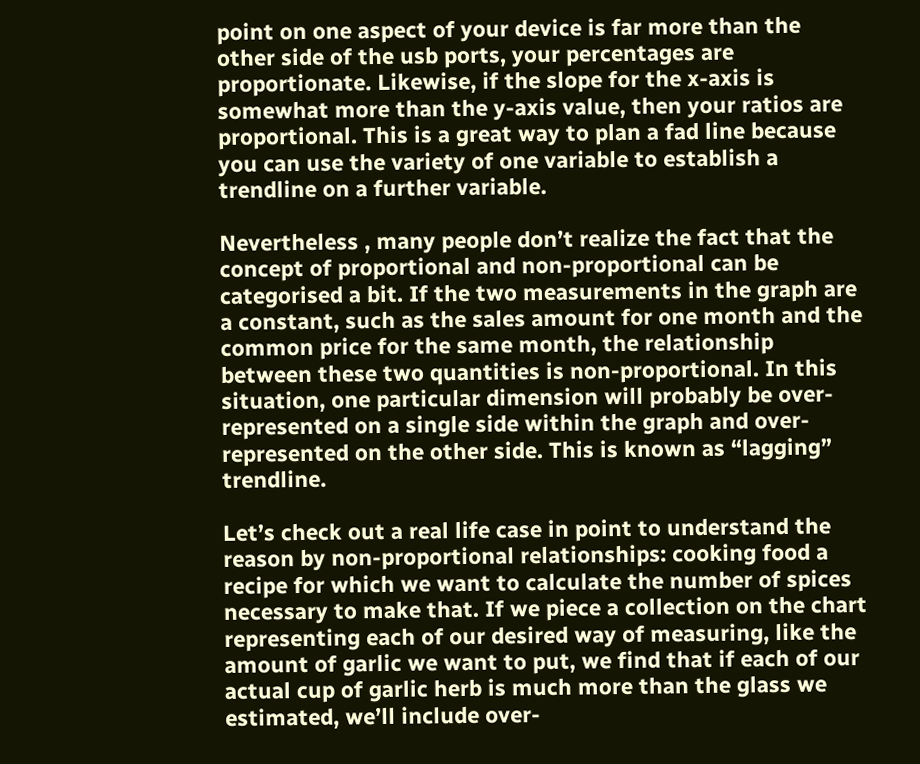point on one aspect of your device is far more than the other side of the usb ports, your percentages are proportionate. Likewise, if the slope for the x-axis is somewhat more than the y-axis value, then your ratios are proportional. This is a great way to plan a fad line because you can use the variety of one variable to establish a trendline on a further variable.

Nevertheless , many people don’t realize the fact that the concept of proportional and non-proportional can be categorised a bit. If the two measurements in the graph are a constant, such as the sales amount for one month and the common price for the same month, the relationship between these two quantities is non-proportional. In this situation, one particular dimension will probably be over-represented on a single side within the graph and over-represented on the other side. This is known as “lagging” trendline.

Let’s check out a real life case in point to understand the reason by non-proportional relationships: cooking food a recipe for which we want to calculate the number of spices necessary to make that. If we piece a collection on the chart representing each of our desired way of measuring, like the amount of garlic we want to put, we find that if each of our actual cup of garlic herb is much more than the glass we estimated, we’ll include over-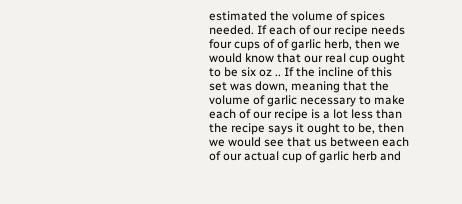estimated the volume of spices needed. If each of our recipe needs four cups of of garlic herb, then we would know that our real cup ought to be six oz .. If the incline of this set was down, meaning that the volume of garlic necessary to make each of our recipe is a lot less than the recipe says it ought to be, then we would see that us between each of our actual cup of garlic herb and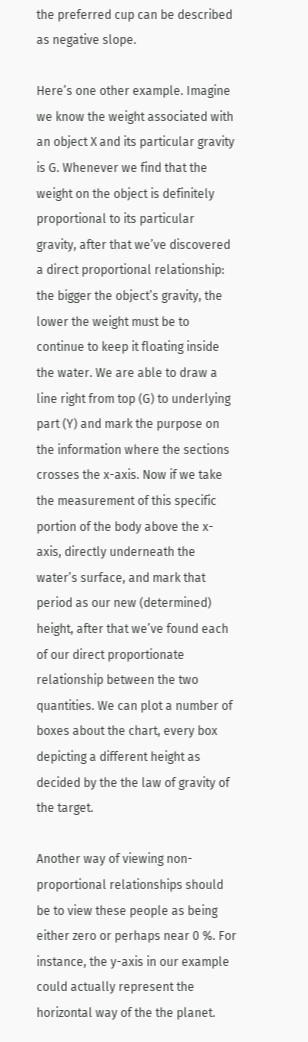the preferred cup can be described as negative slope.

Here’s one other example. Imagine we know the weight associated with an object X and its particular gravity is G. Whenever we find that the weight on the object is definitely proportional to its particular gravity, after that we’ve discovered a direct proportional relationship: the bigger the object’s gravity, the lower the weight must be to continue to keep it floating inside the water. We are able to draw a line right from top (G) to underlying part (Y) and mark the purpose on the information where the sections crosses the x-axis. Now if we take the measurement of this specific portion of the body above the x-axis, directly underneath the water’s surface, and mark that period as our new (determined) height, after that we’ve found each of our direct proportionate relationship between the two quantities. We can plot a number of boxes about the chart, every box depicting a different height as decided by the the law of gravity of the target.

Another way of viewing non-proportional relationships should be to view these people as being either zero or perhaps near 0 %. For instance, the y-axis in our example could actually represent the horizontal way of the the planet.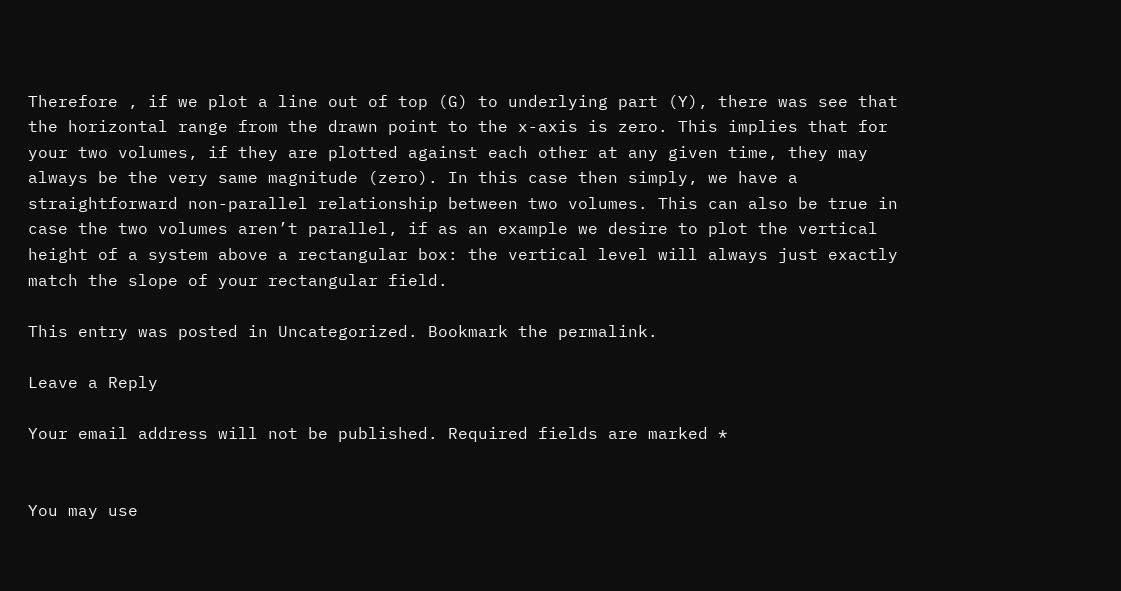Therefore , if we plot a line out of top (G) to underlying part (Y), there was see that the horizontal range from the drawn point to the x-axis is zero. This implies that for your two volumes, if they are plotted against each other at any given time, they may always be the very same magnitude (zero). In this case then simply, we have a straightforward non-parallel relationship between two volumes. This can also be true in case the two volumes aren’t parallel, if as an example we desire to plot the vertical height of a system above a rectangular box: the vertical level will always just exactly match the slope of your rectangular field.

This entry was posted in Uncategorized. Bookmark the permalink.

Leave a Reply

Your email address will not be published. Required fields are marked *


You may use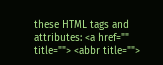these HTML tags and attributes: <a href="" title=""> <abbr title="">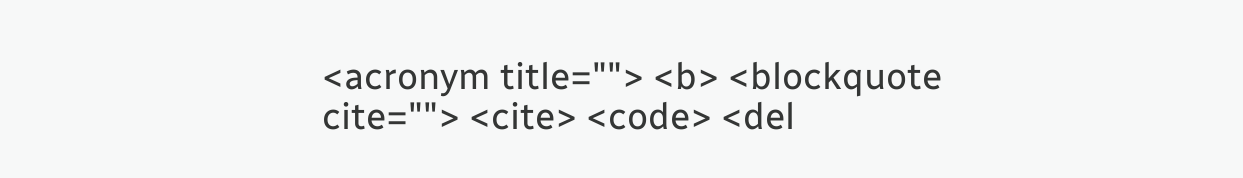<acronym title=""> <b> <blockquote cite=""> <cite> <code> <del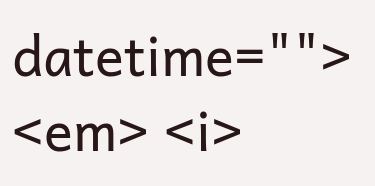datetime=""> <em> <i>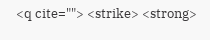<q cite=""> <strike> <strong>